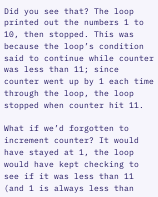Did you see that? The loop printed out the numbers 1 to 10, then stopped. This was because the loop’s condition said to continue while counter was less than 11; since counter went up by 1 each time through the loop, the loop stopped when counter hit 11.

What if we’d forgotten to increment counter? It would have stayed at 1, the loop would have kept checking to see if it was less than 11 (and 1 is always less than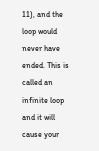11), and the loop would never have ended. This is called an infinite loop and it will cause your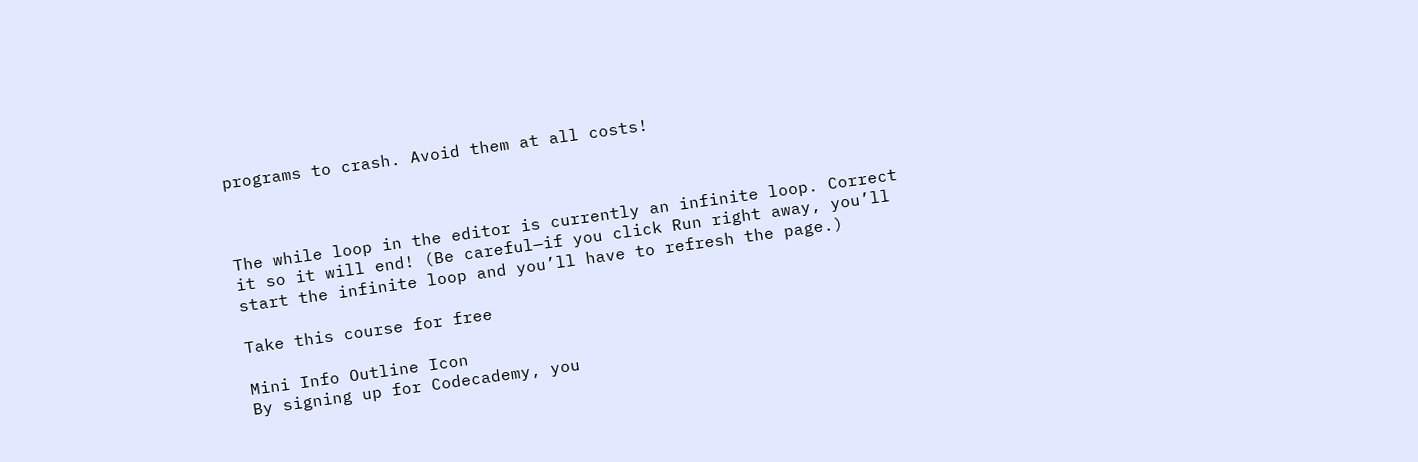programs to crash. Avoid them at all costs!



The while loop in the editor is currently an infinite loop. Correct it so it will end! (Be careful—if you click Run right away, you’ll start the infinite loop and you’ll have to refresh the page.)

Take this course for free

Mini Info Outline Icon
By signing up for Codecademy, you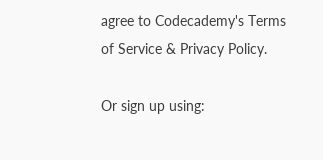agree to Codecademy's Terms of Service & Privacy Policy.

Or sign up using: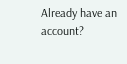Already have an account?